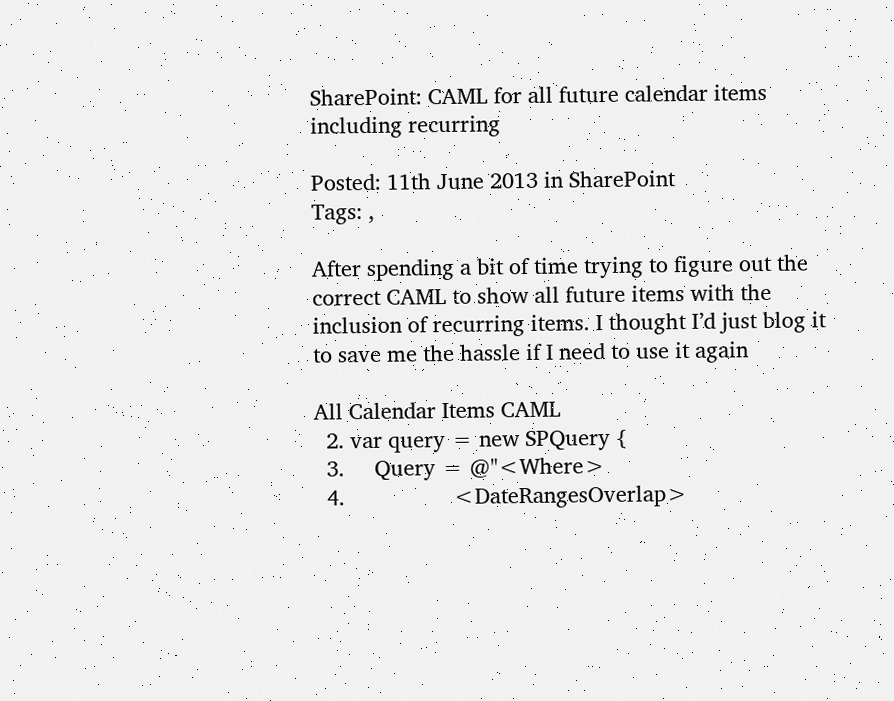SharePoint: CAML for all future calendar items including recurring

Posted: 11th June 2013 in SharePoint
Tags: ,

After spending a bit of time trying to figure out the correct CAML to show all future items with the inclusion of recurring items. I thought I’d just blog it to save me the hassle if I need to use it again

All Calendar Items CAML
  2. var query = new SPQuery {
  3.     Query = @"<Where>
  4.                  <DateRangesOverlap>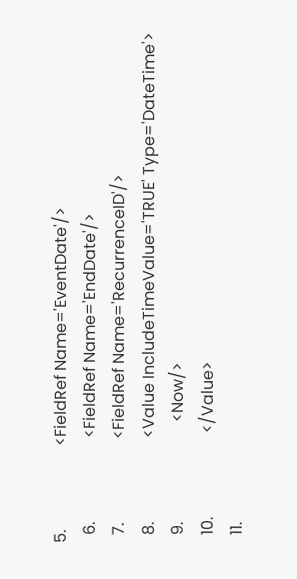5.                     <FieldRef Name='EventDate'/>
  6.                     <FieldRef Name='EndDate'/>
  7.                     <FieldRef Name='RecurrenceID'/>
  8.                     <Value IncludeTimeValue='TRUE' Type='DateTime'>
  9.                         <Now/>
  10.                     </Value>
  11.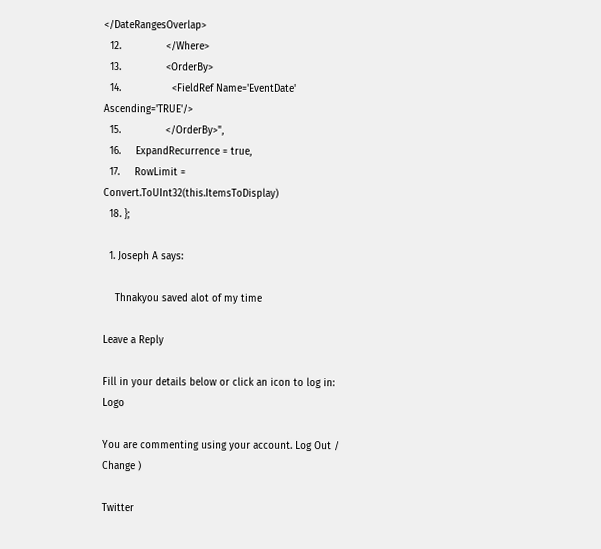</DateRangesOverlap>
  12.               </Where>
  13.               <OrderBy>
  14.                 <FieldRef Name='EventDate' Ascending='TRUE'/>
  15.               </OrderBy>",
  16.     ExpandRecurrence = true,
  17.     RowLimit = Convert.ToUInt32(this.ItemsToDisplay)
  18. };

  1. Joseph A says:

    Thnakyou saved alot of my time

Leave a Reply

Fill in your details below or click an icon to log in: Logo

You are commenting using your account. Log Out / Change )

Twitter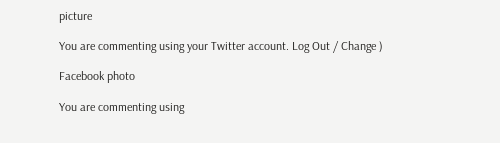picture

You are commenting using your Twitter account. Log Out / Change )

Facebook photo

You are commenting using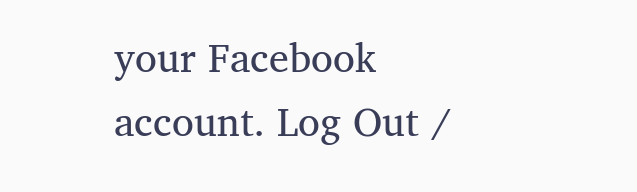your Facebook account. Log Out /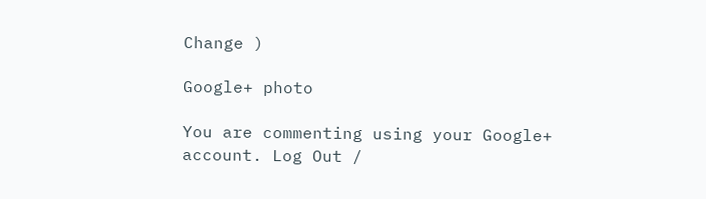Change )

Google+ photo

You are commenting using your Google+ account. Log Out /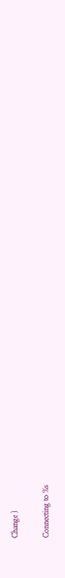Change )

Connecting to %s